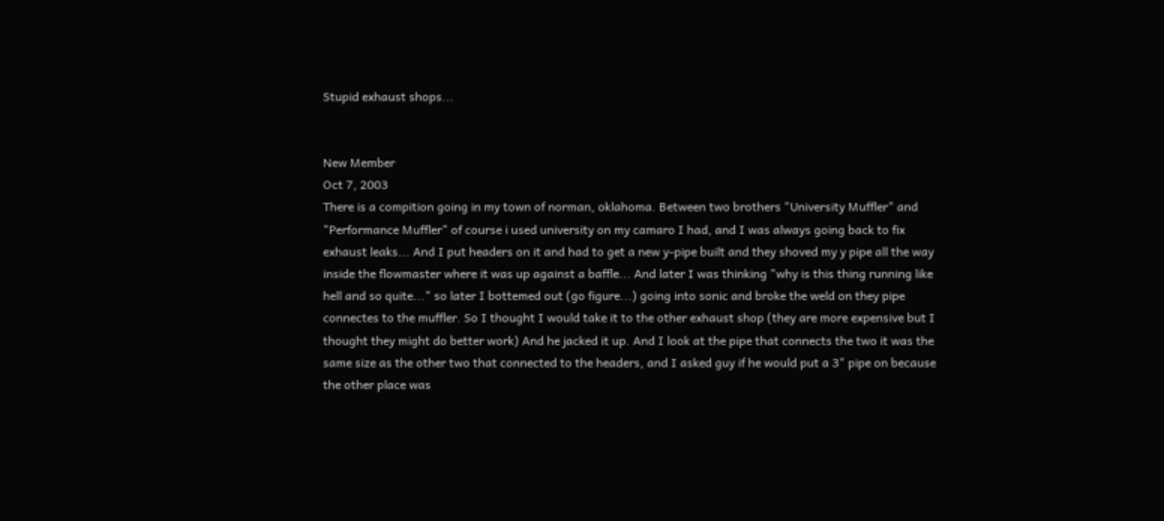Stupid exhaust shops...


New Member
Oct 7, 2003
There is a compition going in my town of norman, oklahoma. Between two brothers "University Muffler" and "Performance Muffler" of course i used university on my camaro I had, and I was always going back to fix exhaust leaks... And I put headers on it and had to get a new y-pipe built and they shoved my y pipe all the way inside the flowmaster where it was up against a baffle... And later I was thinking "why is this thing running like hell and so quite..." so later I bottemed out (go figure...) going into sonic and broke the weld on they pipe connectes to the muffler. So I thought I would take it to the other exhaust shop (they are more expensive but I thought they might do better work) And he jacked it up. And I look at the pipe that connects the two it was the same size as the other two that connected to the headers, and I asked guy if he would put a 3" pipe on because the other place was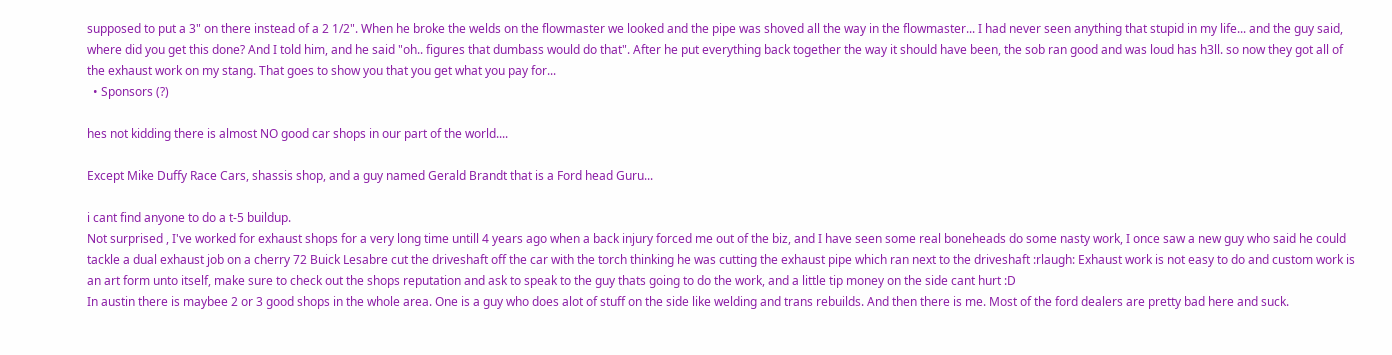supposed to put a 3" on there instead of a 2 1/2". When he broke the welds on the flowmaster we looked and the pipe was shoved all the way in the flowmaster... I had never seen anything that stupid in my life... and the guy said, where did you get this done? And I told him, and he said "oh.. figures that dumbass would do that". After he put everything back together the way it should have been, the sob ran good and was loud has h3ll. so now they got all of the exhaust work on my stang. That goes to show you that you get what you pay for...
  • Sponsors (?)

hes not kidding there is almost NO good car shops in our part of the world....

Except Mike Duffy Race Cars, shassis shop, and a guy named Gerald Brandt that is a Ford head Guru...

i cant find anyone to do a t-5 buildup.
Not surprised , I've worked for exhaust shops for a very long time untill 4 years ago when a back injury forced me out of the biz, and I have seen some real boneheads do some nasty work, I once saw a new guy who said he could tackle a dual exhaust job on a cherry 72 Buick Lesabre cut the driveshaft off the car with the torch thinking he was cutting the exhaust pipe which ran next to the driveshaft :rlaugh: Exhaust work is not easy to do and custom work is an art form unto itself, make sure to check out the shops reputation and ask to speak to the guy thats going to do the work, and a little tip money on the side cant hurt :D
In austin there is maybee 2 or 3 good shops in the whole area. One is a guy who does alot of stuff on the side like welding and trans rebuilds. And then there is me. Most of the ford dealers are pretty bad here and suck.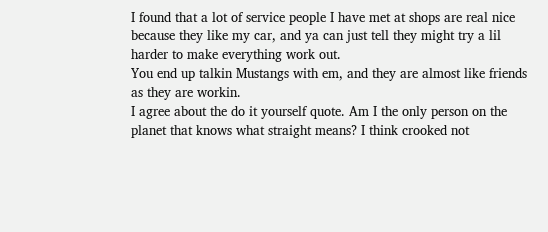I found that a lot of service people I have met at shops are real nice because they like my car, and ya can just tell they might try a lil harder to make everything work out.
You end up talkin Mustangs with em, and they are almost like friends as they are workin.
I agree about the do it yourself quote. Am I the only person on the planet that knows what straight means? I think crooked not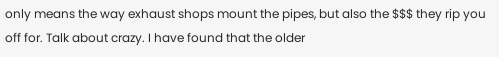only means the way exhaust shops mount the pipes, but also the $$$ they rip you off for. Talk about crazy. I have found that the older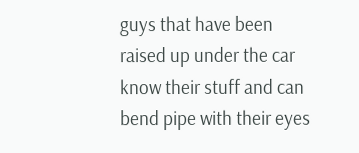guys that have been raised up under the car know their stuff and can bend pipe with their eyes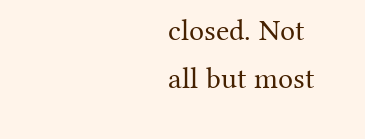closed. Not all but most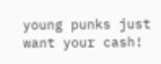young punks just want your cash!